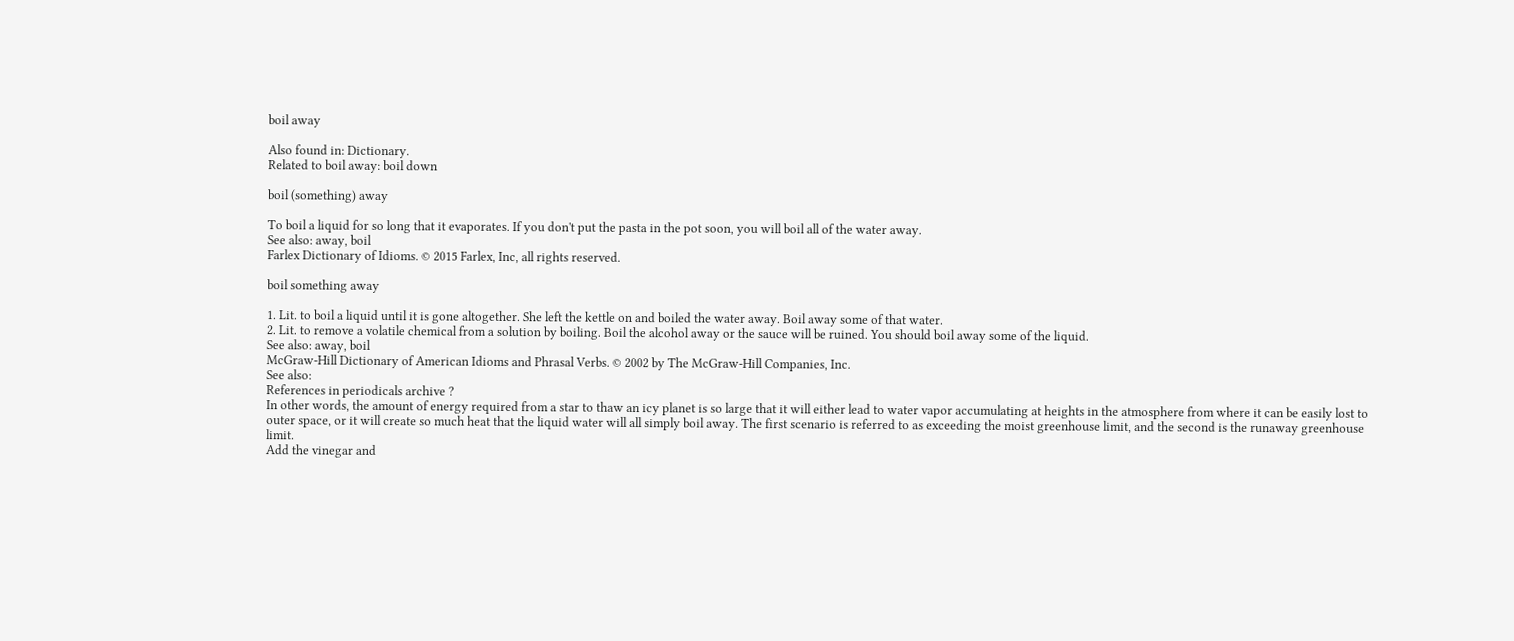boil away

Also found in: Dictionary.
Related to boil away: boil down

boil (something) away

To boil a liquid for so long that it evaporates. If you don't put the pasta in the pot soon, you will boil all of the water away.
See also: away, boil
Farlex Dictionary of Idioms. © 2015 Farlex, Inc, all rights reserved.

boil something away

1. Lit. to boil a liquid until it is gone altogether. She left the kettle on and boiled the water away. Boil away some of that water.
2. Lit. to remove a volatile chemical from a solution by boiling. Boil the alcohol away or the sauce will be ruined. You should boil away some of the liquid.
See also: away, boil
McGraw-Hill Dictionary of American Idioms and Phrasal Verbs. © 2002 by The McGraw-Hill Companies, Inc.
See also:
References in periodicals archive ?
In other words, the amount of energy required from a star to thaw an icy planet is so large that it will either lead to water vapor accumulating at heights in the atmosphere from where it can be easily lost to outer space, or it will create so much heat that the liquid water will all simply boil away. The first scenario is referred to as exceeding the moist greenhouse limit, and the second is the runaway greenhouse limit.
Add the vinegar and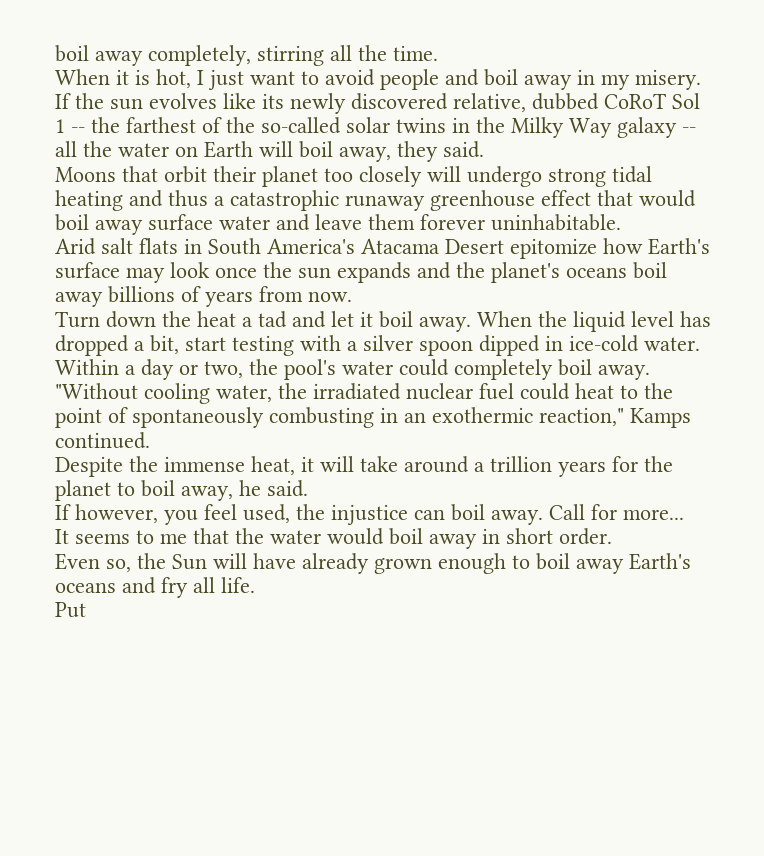boil away completely, stirring all the time.
When it is hot, I just want to avoid people and boil away in my misery.
If the sun evolves like its newly discovered relative, dubbed CoRoT Sol 1 -- the farthest of the so-called solar twins in the Milky Way galaxy -- all the water on Earth will boil away, they said.
Moons that orbit their planet too closely will undergo strong tidal heating and thus a catastrophic runaway greenhouse effect that would boil away surface water and leave them forever uninhabitable.
Arid salt flats in South America's Atacama Desert epitomize how Earth's surface may look once the sun expands and the planet's oceans boil away billions of years from now.
Turn down the heat a tad and let it boil away. When the liquid level has dropped a bit, start testing with a silver spoon dipped in ice-cold water.
Within a day or two, the pool's water could completely boil away. "Without cooling water, the irradiated nuclear fuel could heat to the point of spontaneously combusting in an exothermic reaction," Kamps continued.
Despite the immense heat, it will take around a trillion years for the planet to boil away, he said.
If however, you feel used, the injustice can boil away. Call for more...
It seems to me that the water would boil away in short order.
Even so, the Sun will have already grown enough to boil away Earth's oceans and fry all life.
Put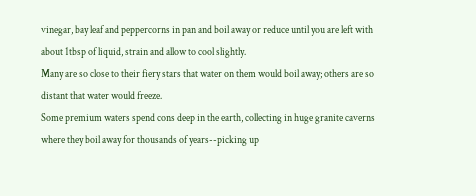vinegar, bay leaf and peppercorns in pan and boil away or reduce until you are left with about 1tbsp of liquid, strain and allow to cool slightly.
Many are so close to their fiery stars that water on them would boil away; others are so distant that water would freeze.
Some premium waters spend cons deep in the earth, collecting in huge granite caverns where they boil away for thousands of years--picking up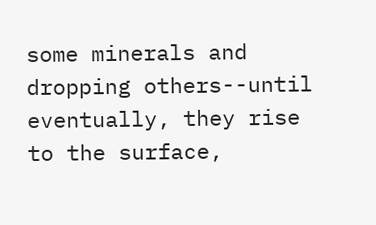some minerals and dropping others--until eventually, they rise to the surface,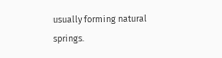usually forming natural springs.